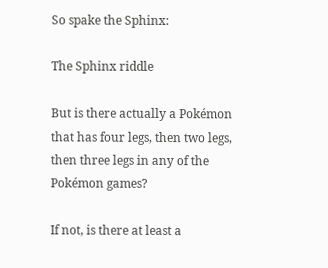So spake the Sphinx:

The Sphinx riddle

But is there actually a Pokémon that has four legs, then two legs, then three legs in any of the Pokémon games?

If not, is there at least a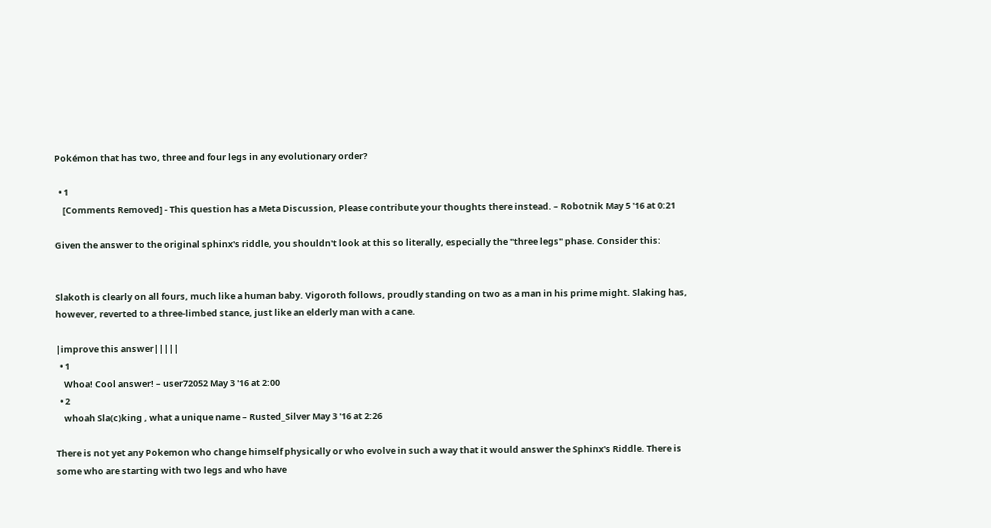Pokémon that has two, three and four legs in any evolutionary order?

  • 1
    [Comments Removed] - This question has a Meta Discussion, Please contribute your thoughts there instead. – Robotnik May 5 '16 at 0:21

Given the answer to the original sphinx's riddle, you shouldn't look at this so literally, especially the "three legs" phase. Consider this:


Slakoth is clearly on all fours, much like a human baby. Vigoroth follows, proudly standing on two as a man in his prime might. Slaking has, however, reverted to a three-limbed stance, just like an elderly man with a cane.

|improve this answer|||||
  • 1
    Whoa! Cool answer! – user72052 May 3 '16 at 2:00
  • 2
    whoah Sla(c)king , what a unique name – Rusted_Silver May 3 '16 at 2:26

There is not yet any Pokemon who change himself physically or who evolve in such a way that it would answer the Sphinx's Riddle. There is some who are starting with two legs and who have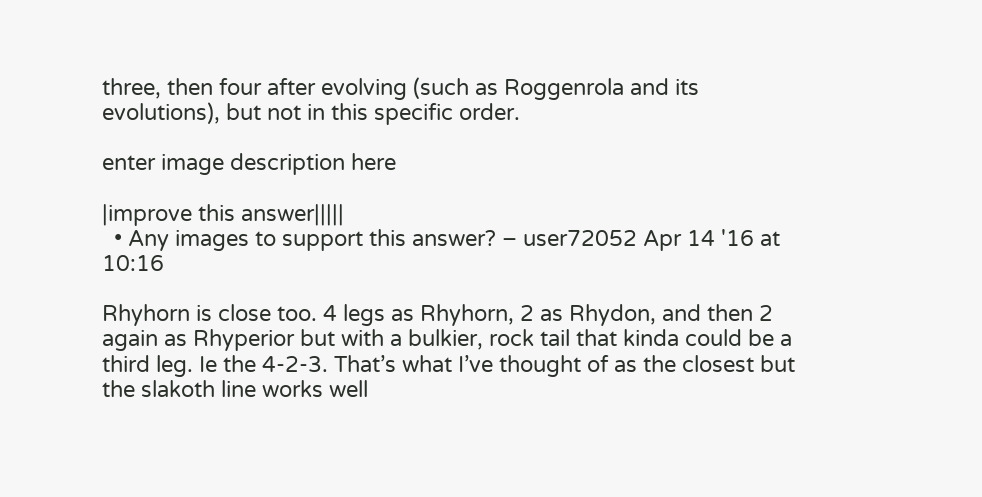three, then four after evolving (such as Roggenrola and its evolutions), but not in this specific order.

enter image description here

|improve this answer|||||
  • Any images to support this answer? – user72052 Apr 14 '16 at 10:16

Rhyhorn is close too. 4 legs as Rhyhorn, 2 as Rhydon, and then 2 again as Rhyperior but with a bulkier, rock tail that kinda could be a third leg. Ie the 4-2-3. That’s what I’ve thought of as the closest but the slakoth line works well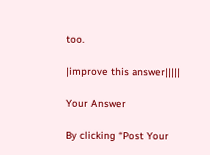too.

|improve this answer|||||

Your Answer

By clicking “Post Your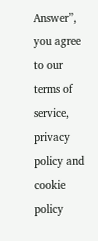Answer”, you agree to our terms of service, privacy policy and cookie policy